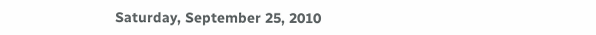Saturday, September 25, 2010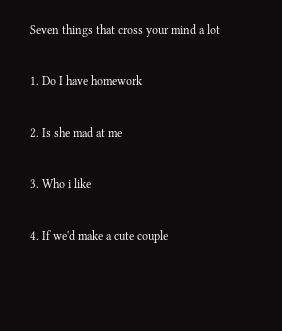Seven things that cross your mind a lot

1. Do I have homework

2. Is she mad at me

3. Who i like

4. If we'd make a cute couple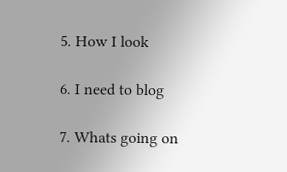5. How I look

6. I need to blog

7. Whats going on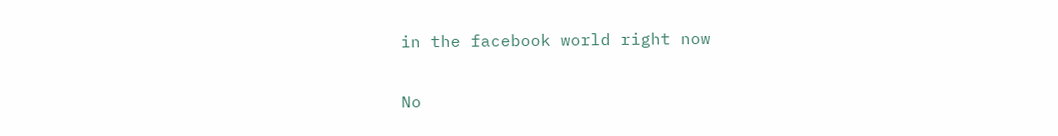in the facebook world right now

No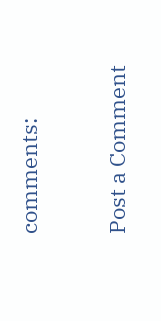comments:

Post a Comment